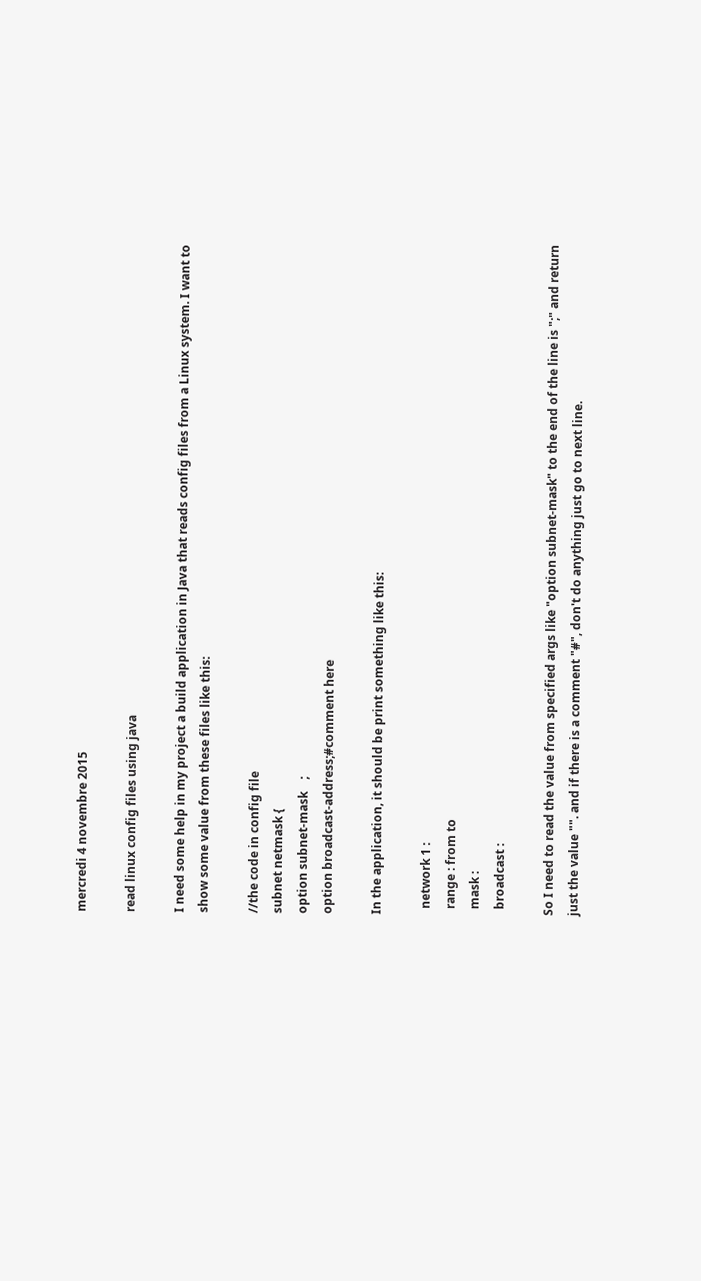mercredi 4 novembre 2015

read linux config files using java

I need some help in my project a build application in Java that reads config files from a Linux system. I want to show some value from these files like this:

//the code in config file
subnet netmask {
option subnet-mask    ;
option broadcast-address;#comment here

In the application, it should be print something like this:

  network 1 :
  range : from to
  mask :
  broadcast :

So I need to read the value from specified args like "option subnet-mask" to the end of the line is ";" and return just the value "". and if there is a comment "#", don't do anything just go to next line.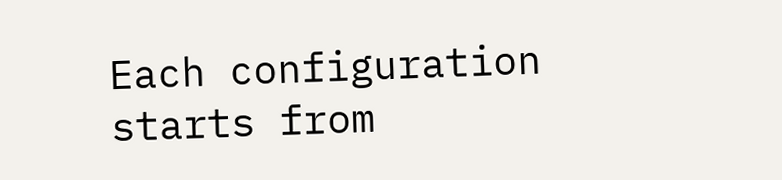Each configuration starts from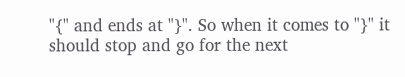"{" and ends at "}". So when it comes to "}" it should stop and go for the next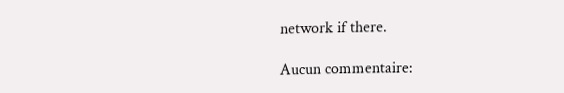network if there.

Aucun commentaire: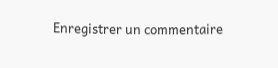Enregistrer un commentaire